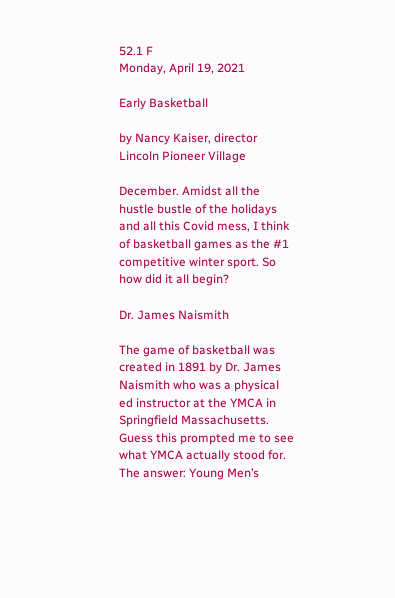52.1 F
Monday, April 19, 2021

Early Basketball

by Nancy Kaiser, director Lincoln Pioneer Village

December. Amidst all the hustle bustle of the holidays and all this Covid mess, I think of basketball games as the #1 competitive winter sport. So how did it all begin?

Dr. James Naismith

The game of basketball was created in 1891 by Dr. James Naismith who was a physical ed instructor at the YMCA in Springfield Massachusetts. Guess this prompted me to see what YMCA actually stood for. The answer: Young Men’s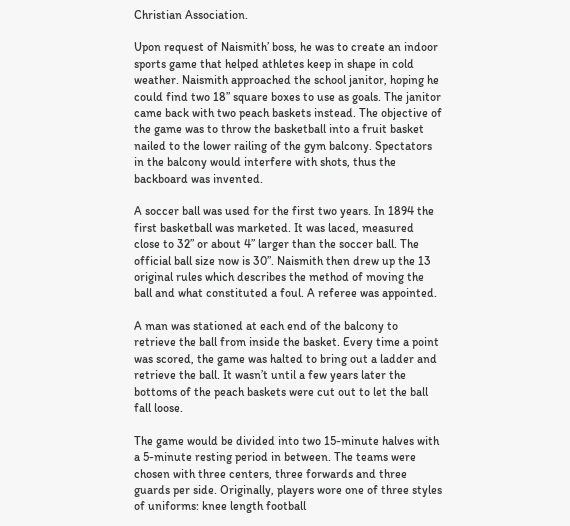Christian Association.

Upon request of Naismith’ boss, he was to create an indoor sports game that helped athletes keep in shape in cold weather. Naismith approached the school janitor, hoping he could find two 18” square boxes to use as goals. The janitor came back with two peach baskets instead. The objective of the game was to throw the basketball into a fruit basket nailed to the lower railing of the gym balcony. Spectators in the balcony would interfere with shots, thus the backboard was invented.

A soccer ball was used for the first two years. In 1894 the first basketball was marketed. It was laced, measured close to 32” or about 4” larger than the soccer ball. The official ball size now is 30”. Naismith then drew up the 13 original rules which describes the method of moving the ball and what constituted a foul. A referee was appointed.

A man was stationed at each end of the balcony to retrieve the ball from inside the basket. Every time a point was scored, the game was halted to bring out a ladder and retrieve the ball. It wasn’t until a few years later the bottoms of the peach baskets were cut out to let the ball fall loose.

The game would be divided into two 15-minute halves with a 5-minute resting period in between. The teams were chosen with three centers, three forwards and three guards per side. Originally, players wore one of three styles of uniforms: knee length football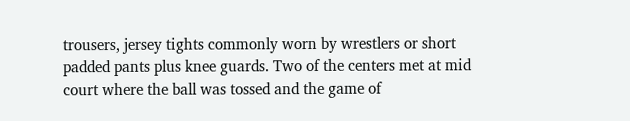trousers, jersey tights commonly worn by wrestlers or short padded pants plus knee guards. Two of the centers met at mid court where the ball was tossed and the game of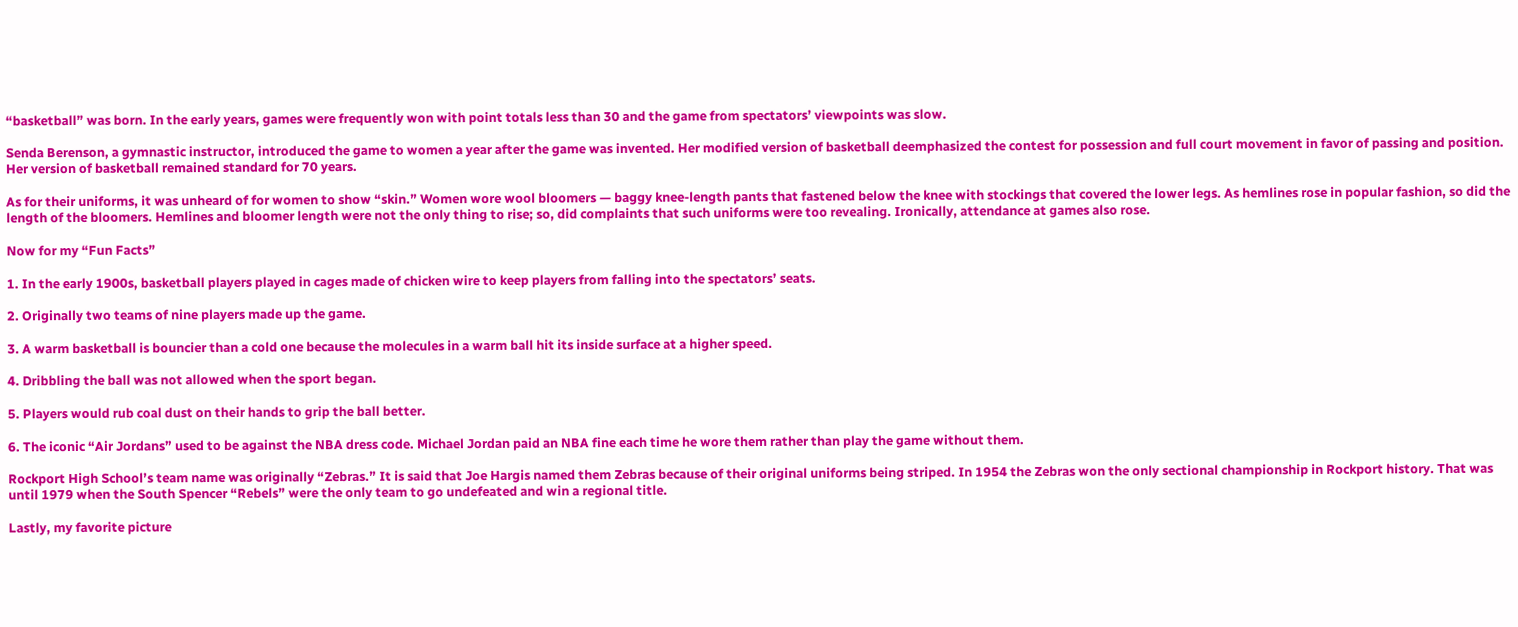“basketball” was born. In the early years, games were frequently won with point totals less than 30 and the game from spectators’ viewpoints was slow.

Senda Berenson, a gymnastic instructor, introduced the game to women a year after the game was invented. Her modified version of basketball deemphasized the contest for possession and full court movement in favor of passing and position. Her version of basketball remained standard for 70 years.

As for their uniforms, it was unheard of for women to show “skin.” Women wore wool bloomers — baggy knee-length pants that fastened below the knee with stockings that covered the lower legs. As hemlines rose in popular fashion, so did the length of the bloomers. Hemlines and bloomer length were not the only thing to rise; so, did complaints that such uniforms were too revealing. Ironically, attendance at games also rose.

Now for my “Fun Facts”

1. In the early 1900s, basketball players played in cages made of chicken wire to keep players from falling into the spectators’ seats.

2. Originally two teams of nine players made up the game.

3. A warm basketball is bouncier than a cold one because the molecules in a warm ball hit its inside surface at a higher speed.

4. Dribbling the ball was not allowed when the sport began.

5. Players would rub coal dust on their hands to grip the ball better.

6. The iconic “Air Jordans” used to be against the NBA dress code. Michael Jordan paid an NBA fine each time he wore them rather than play the game without them.

Rockport High School’s team name was originally “Zebras.” It is said that Joe Hargis named them Zebras because of their original uniforms being striped. In 1954 the Zebras won the only sectional championship in Rockport history. That was until 1979 when the South Spencer “Rebels” were the only team to go undefeated and win a regional title.

Lastly, my favorite picture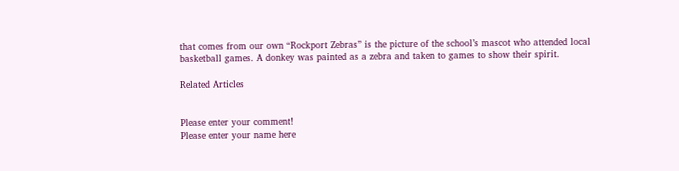that comes from our own “Rockport Zebras” is the picture of the school’s mascot who attended local basketball games. A donkey was painted as a zebra and taken to games to show their spirit.

Related Articles


Please enter your comment!
Please enter your name here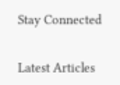Stay Connected


Latest Articles